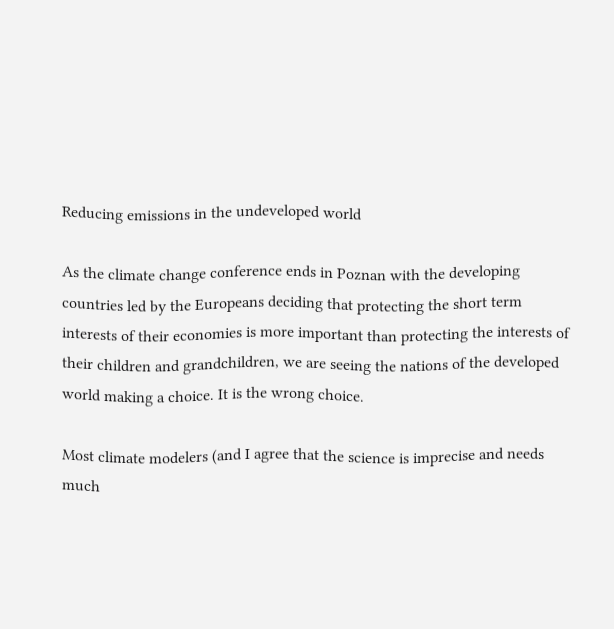Reducing emissions in the undeveloped world

As the climate change conference ends in Poznan with the developing countries led by the Europeans deciding that protecting the short term interests of their economies is more important than protecting the interests of their children and grandchildren, we are seeing the nations of the developed world making a choice. It is the wrong choice.

Most climate modelers (and I agree that the science is imprecise and needs much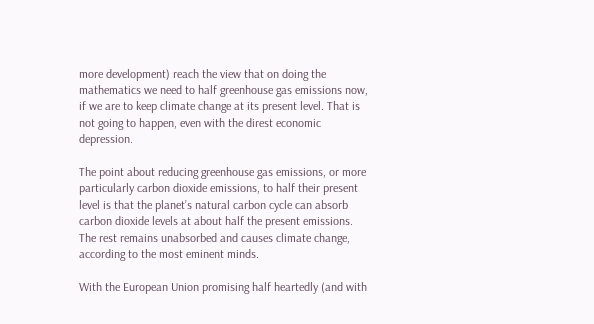more development) reach the view that on doing the mathematics we need to half greenhouse gas emissions now, if we are to keep climate change at its present level. That is not going to happen, even with the direst economic depression.

The point about reducing greenhouse gas emissions, or more particularly carbon dioxide emissions, to half their present level is that the planet’s natural carbon cycle can absorb carbon dioxide levels at about half the present emissions. The rest remains unabsorbed and causes climate change, according to the most eminent minds.

With the European Union promising half heartedly (and with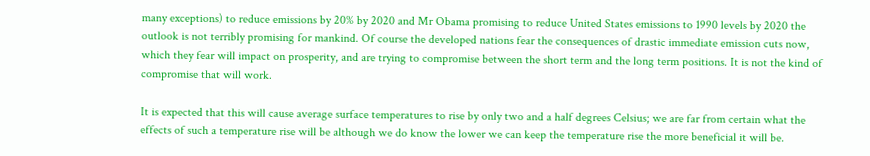many exceptions) to reduce emissions by 20% by 2020 and Mr Obama promising to reduce United States emissions to 1990 levels by 2020 the outlook is not terribly promising for mankind. Of course the developed nations fear the consequences of drastic immediate emission cuts now, which they fear will impact on prosperity, and are trying to compromise between the short term and the long term positions. It is not the kind of compromise that will work.

It is expected that this will cause average surface temperatures to rise by only two and a half degrees Celsius; we are far from certain what the effects of such a temperature rise will be although we do know the lower we can keep the temperature rise the more beneficial it will be.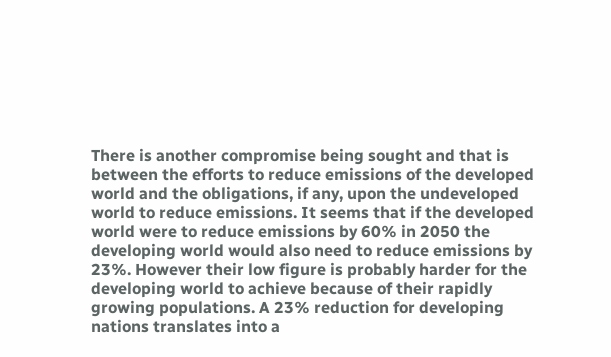There is another compromise being sought and that is between the efforts to reduce emissions of the developed world and the obligations, if any, upon the undeveloped world to reduce emissions. It seems that if the developed world were to reduce emissions by 60% in 2050 the developing world would also need to reduce emissions by 23%. However their low figure is probably harder for the developing world to achieve because of their rapidly growing populations. A 23% reduction for developing nations translates into a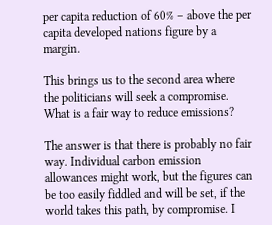per capita reduction of 60% – above the per capita developed nations figure by a margin.

This brings us to the second area where the politicians will seek a compromise. What is a fair way to reduce emissions?

The answer is that there is probably no fair way. Individual carbon emission allowances might work, but the figures can be too easily fiddled and will be set, if the world takes this path, by compromise. I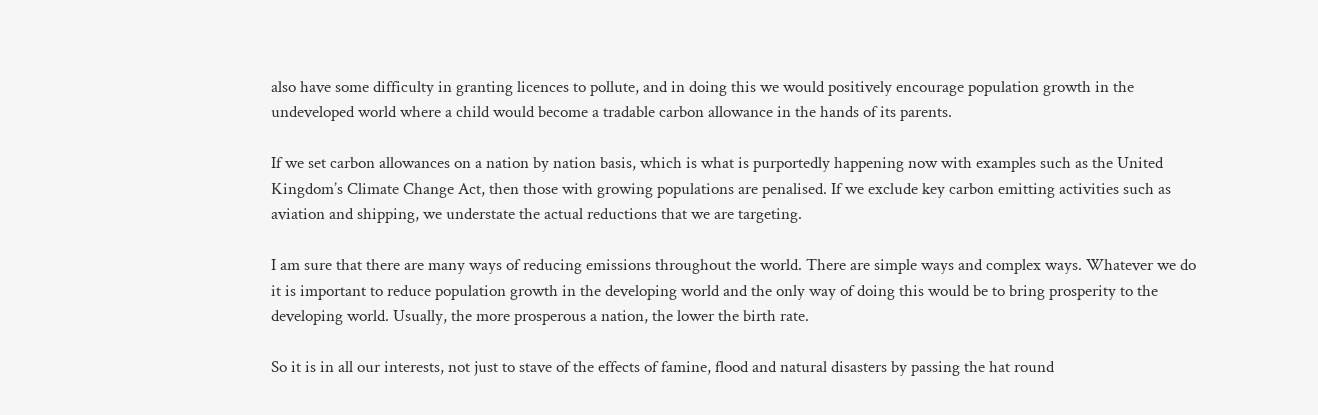also have some difficulty in granting licences to pollute, and in doing this we would positively encourage population growth in the undeveloped world where a child would become a tradable carbon allowance in the hands of its parents.

If we set carbon allowances on a nation by nation basis, which is what is purportedly happening now with examples such as the United Kingdom’s Climate Change Act, then those with growing populations are penalised. If we exclude key carbon emitting activities such as aviation and shipping, we understate the actual reductions that we are targeting.

I am sure that there are many ways of reducing emissions throughout the world. There are simple ways and complex ways. Whatever we do it is important to reduce population growth in the developing world and the only way of doing this would be to bring prosperity to the developing world. Usually, the more prosperous a nation, the lower the birth rate.

So it is in all our interests, not just to stave of the effects of famine, flood and natural disasters by passing the hat round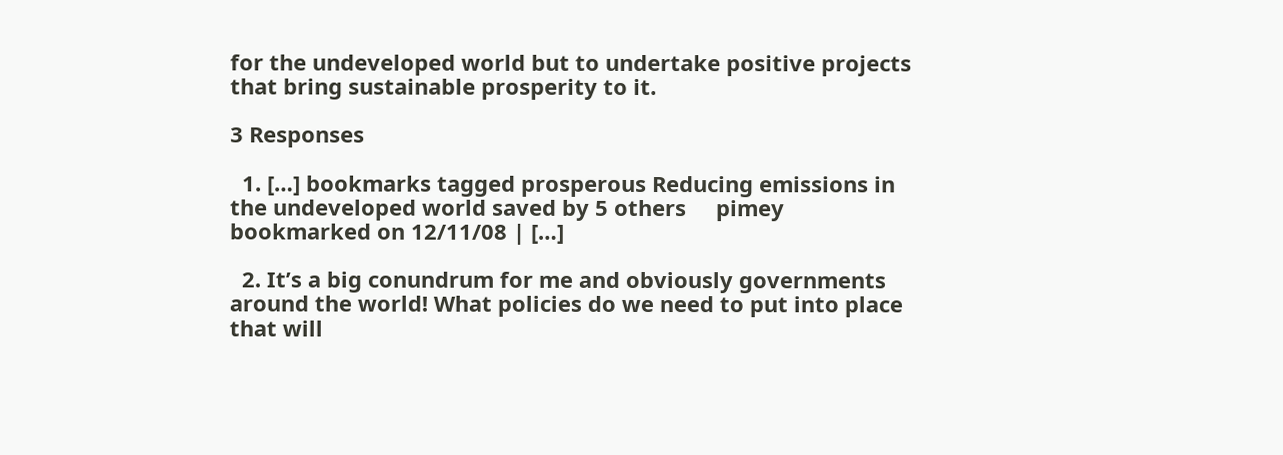for the undeveloped world but to undertake positive projects that bring sustainable prosperity to it.

3 Responses

  1. […] bookmarks tagged prosperous Reducing emissions in the undeveloped world saved by 5 others     pimey bookmarked on 12/11/08 | […]

  2. It’s a big conundrum for me and obviously governments around the world! What policies do we need to put into place that will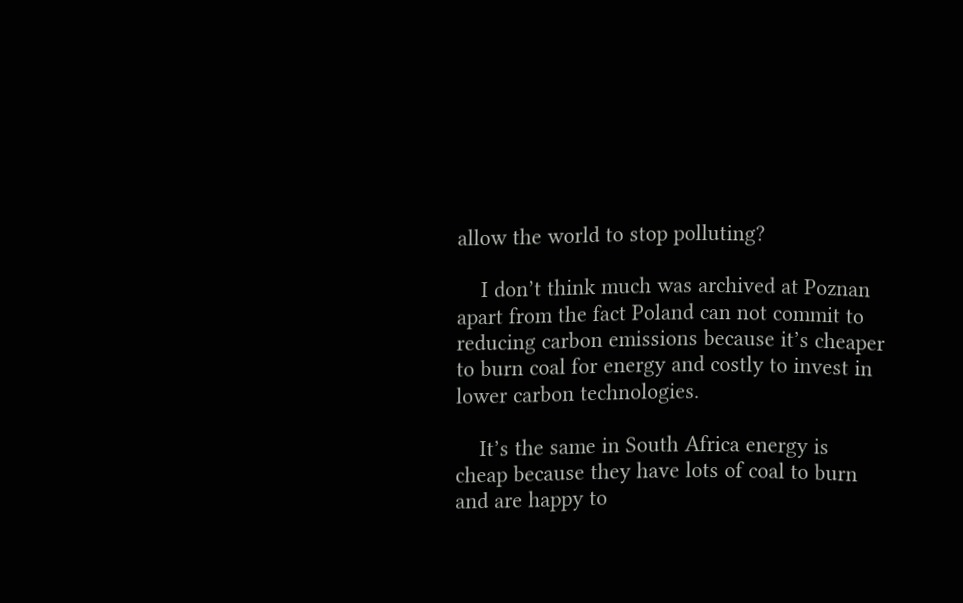allow the world to stop polluting?

    I don’t think much was archived at Poznan apart from the fact Poland can not commit to reducing carbon emissions because it’s cheaper to burn coal for energy and costly to invest in lower carbon technologies.

    It’s the same in South Africa energy is cheap because they have lots of coal to burn and are happy to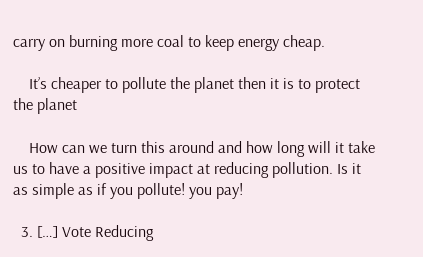carry on burning more coal to keep energy cheap.

    It’s cheaper to pollute the planet then it is to protect the planet

    How can we turn this around and how long will it take us to have a positive impact at reducing pollution. Is it as simple as if you pollute! you pay!

  3. […] Vote Reducing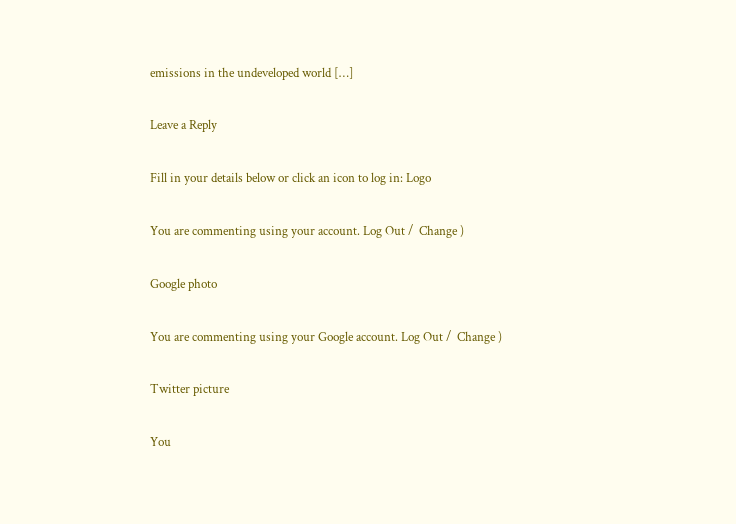emissions in the undeveloped world […]

Leave a Reply

Fill in your details below or click an icon to log in: Logo

You are commenting using your account. Log Out /  Change )

Google photo

You are commenting using your Google account. Log Out /  Change )

Twitter picture

You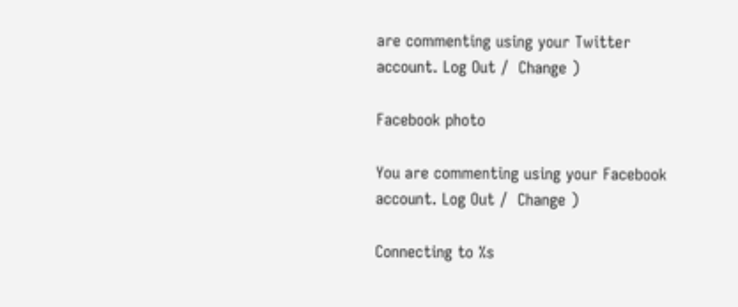are commenting using your Twitter account. Log Out /  Change )

Facebook photo

You are commenting using your Facebook account. Log Out /  Change )

Connecting to %s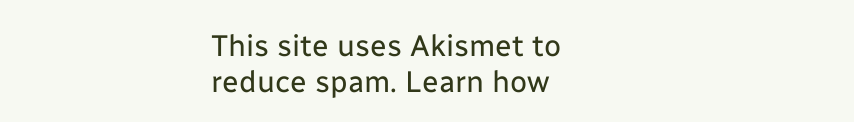This site uses Akismet to reduce spam. Learn how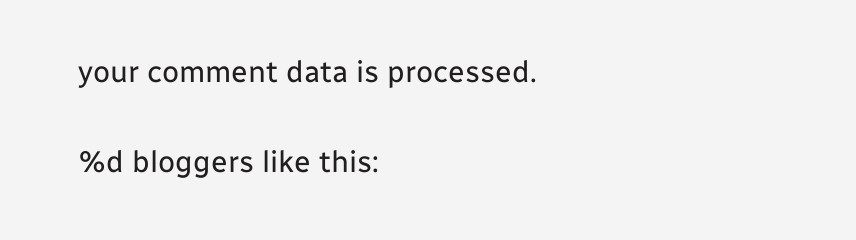your comment data is processed.

%d bloggers like this: